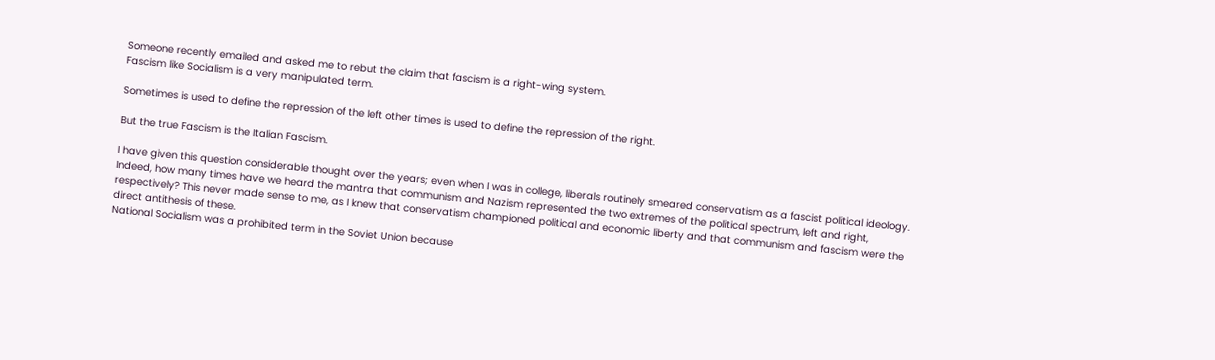Someone recently emailed and asked me to rebut the claim that fascism is a right-wing system.
Fascism like Socialism is a very manipulated term.

Sometimes is used to define the repression of the left other times is used to define the repression of the right.

But the true Fascism is the Italian Fascism.

I have given this question considerable thought over the years; even when I was in college, liberals routinely smeared conservatism as a fascist political ideology. Indeed, how many times have we heard the mantra that communism and Nazism represented the two extremes of the political spectrum, left and right, respectively? This never made sense to me, as I knew that conservatism championed political and economic liberty and that communism and fascism were the direct antithesis of these.
National Socialism was a prohibited term in the Soviet Union because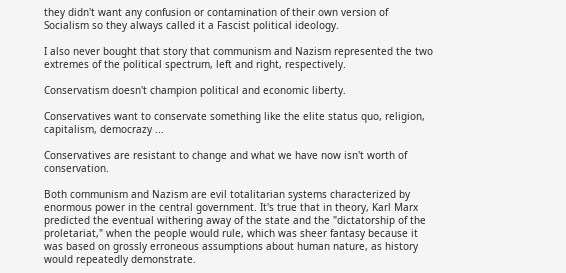they didn't want any confusion or contamination of their own version of Socialism so they always called it a Fascist political ideology.

I also never bought that story that communism and Nazism represented the two extremes of the political spectrum, left and right, respectively.

Conservatism doesn't champion political and economic liberty.

Conservatives want to conservate something like the elite status quo, religion, capitalism, democrazy ...

Conservatives are resistant to change and what we have now isn't worth of conservation.

Both communism and Nazism are evil totalitarian systems characterized by enormous power in the central government. It's true that in theory, Karl Marx predicted the eventual withering away of the state and the "dictatorship of the proletariat," when the people would rule, which was sheer fantasy because it was based on grossly erroneous assumptions about human nature, as history would repeatedly demonstrate.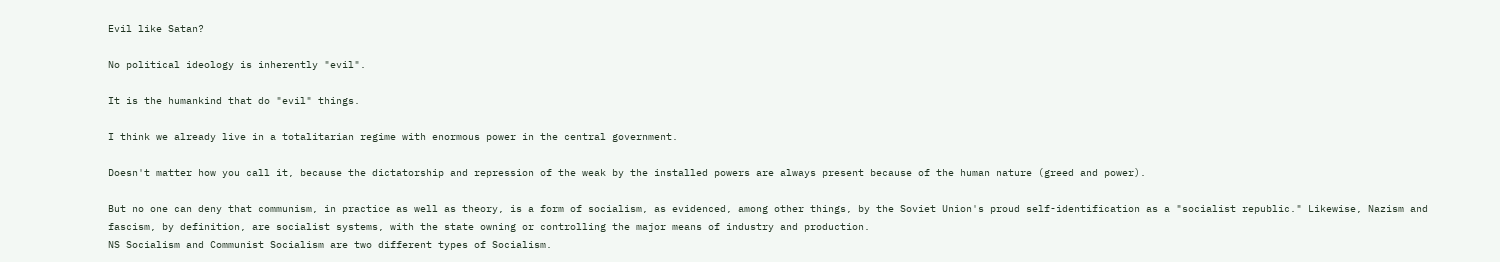Evil like Satan?

No political ideology is inherently "evil".

It is the humankind that do "evil" things.

I think we already live in a totalitarian regime with enormous power in the central government.

Doesn't matter how you call it, because the dictatorship and repression of the weak by the installed powers are always present because of the human nature (greed and power).

But no one can deny that communism, in practice as well as theory, is a form of socialism, as evidenced, among other things, by the Soviet Union's proud self-identification as a "socialist republic." Likewise, Nazism and fascism, by definition, are socialist systems, with the state owning or controlling the major means of industry and production.
NS Socialism and Communist Socialism are two different types of Socialism.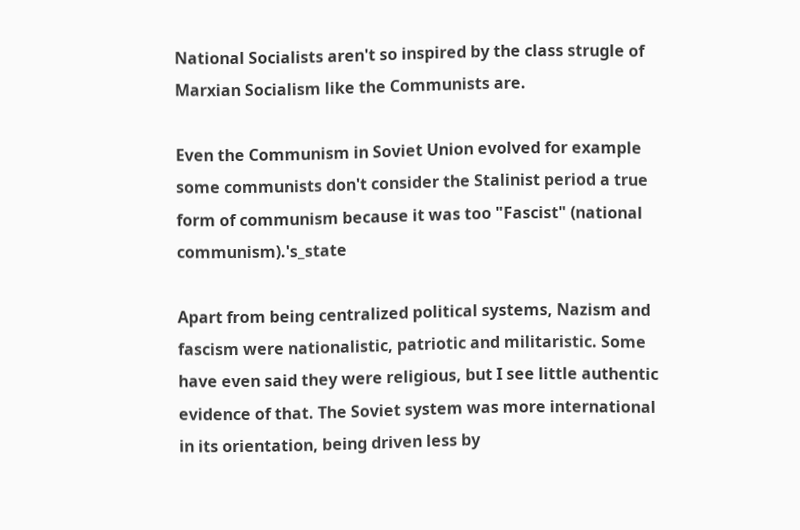National Socialists aren't so inspired by the class strugle of Marxian Socialism like the Communists are.

Even the Communism in Soviet Union evolved for example some communists don't consider the Stalinist period a true form of communism because it was too "Fascist" (national communism).'s_state

Apart from being centralized political systems, Nazism and fascism were nationalistic, patriotic and militaristic. Some have even said they were religious, but I see little authentic evidence of that. The Soviet system was more international in its orientation, being driven less by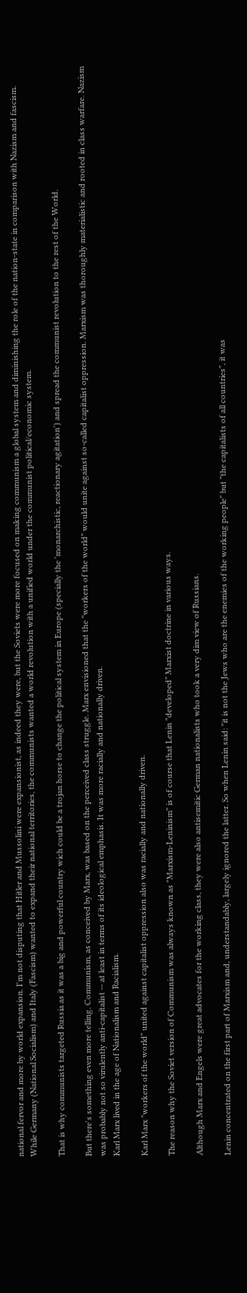national fervor and more by world expansion. I'm not disputing that Hitler and Mussolini were expansionist, as indeed they were, but the Soviets were more focused on making communism a global system and diminishing the role of the nation-state in comparison with Nazism and fascism.
While Germany (National Socialism) and Italy (Fascism) wanted to expand their national territories, the communists wanted a world revolution with a unified world under the communist political/economic system.

That is why communists targeted Russia as it was a big and powerful country wich could be a trojan horse to change the political system in Europe (specially the 'monarchistic, reactionary agitation') and spread the communist revolution to the rest of the World.

But there's something even more telling. Communism, as conceived by Marx, was based on the perceived class struggle. Marx envisioned that the "workers of the world" would unite against so-called capitalist oppression. Marxism was thoroughly materialistic and rooted in class warfare. Nazism was probably not so virulently anti-capitalist -- at least in terms of its ideological emphasis. It was more racially and nationally driven.
Karl Marx lived in the age of Nationalism and Racialism.

Karl Marx "workers of the world" united against capitalist oppression also was racially and nationally driven.

The reason why the Soviet version of Communism was always known as "Marxism-Leninism" is of course that Lenin "developed" Marxist doctrine in various ways.

Although Marx and Engels were great advocates for the working class, they were also antisemitic German nationalists who took a very dim view of Russians.

Lenin concentrated on the first part of Marxism and, understandably, largely ignored the latter. So when Lenin said: "it is not the Jews who are the enemies of the working people" but "the capitalists of all countries", it was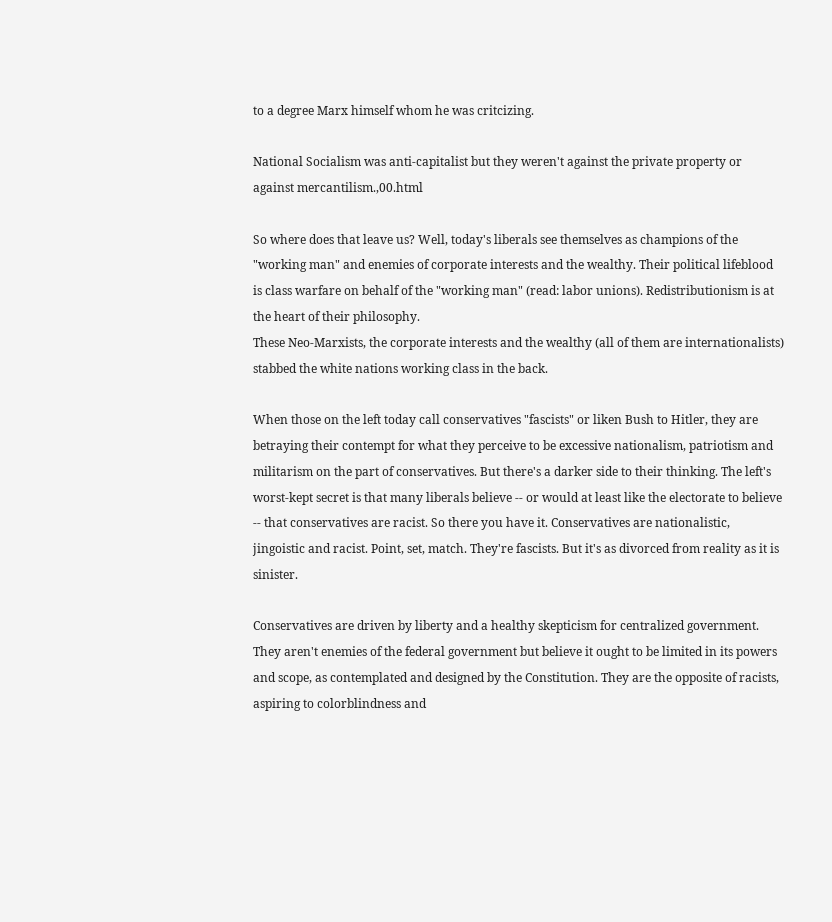to a degree Marx himself whom he was critcizing.

National Socialism was anti-capitalist but they weren't against the private property or against mercantilism.,00.html

So where does that leave us? Well, today's liberals see themselves as champions of the "working man" and enemies of corporate interests and the wealthy. Their political lifeblood is class warfare on behalf of the "working man" (read: labor unions). Redistributionism is at the heart of their philosophy.
These Neo-Marxists, the corporate interests and the wealthy (all of them are internationalists) stabbed the white nations working class in the back.

When those on the left today call conservatives "fascists" or liken Bush to Hitler, they are betraying their contempt for what they perceive to be excessive nationalism, patriotism and militarism on the part of conservatives. But there's a darker side to their thinking. The left's worst-kept secret is that many liberals believe -- or would at least like the electorate to believe -- that conservatives are racist. So there you have it. Conservatives are nationalistic, jingoistic and racist. Point, set, match. They're fascists. But it's as divorced from reality as it is sinister.

Conservatives are driven by liberty and a healthy skepticism for centralized government. They aren't enemies of the federal government but believe it ought to be limited in its powers and scope, as contemplated and designed by the Constitution. They are the opposite of racists, aspiring to colorblindness and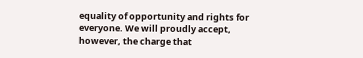equality of opportunity and rights for everyone. We will proudly accept, however, the charge that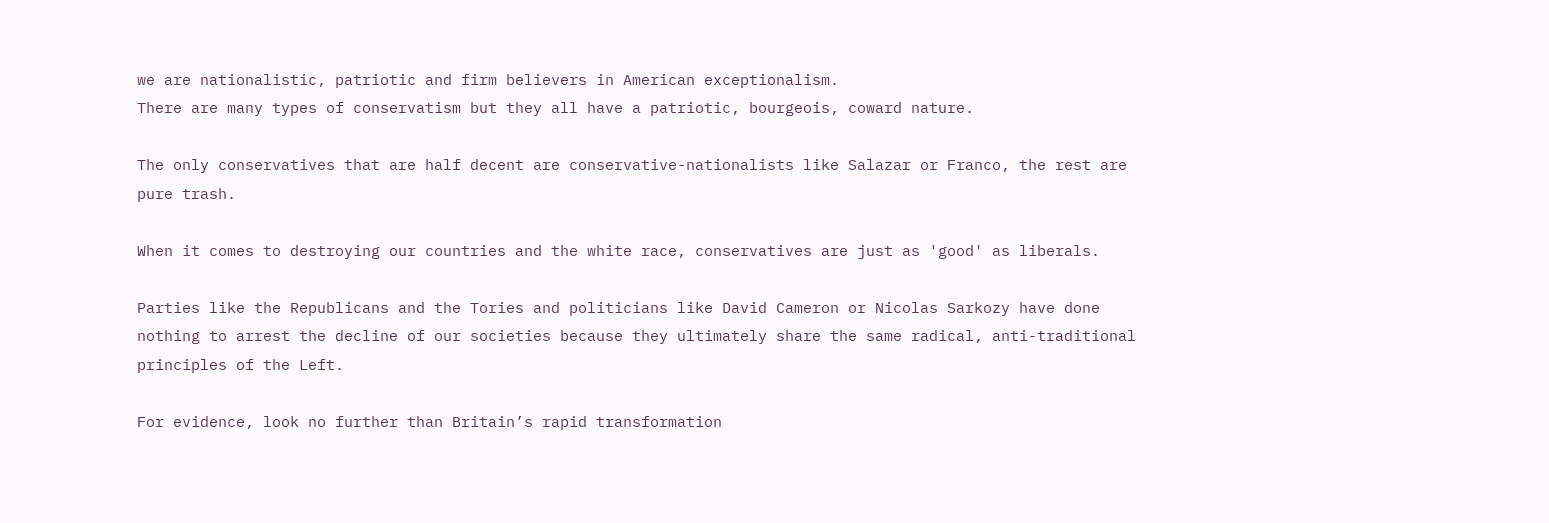we are nationalistic, patriotic and firm believers in American exceptionalism.
There are many types of conservatism but they all have a patriotic, bourgeois, coward nature.

The only conservatives that are half decent are conservative-nationalists like Salazar or Franco, the rest are pure trash.

When it comes to destroying our countries and the white race, conservatives are just as 'good' as liberals.

Parties like the Republicans and the Tories and politicians like David Cameron or Nicolas Sarkozy have done nothing to arrest the decline of our societies because they ultimately share the same radical, anti-traditional principles of the Left.

For evidence, look no further than Britain’s rapid transformation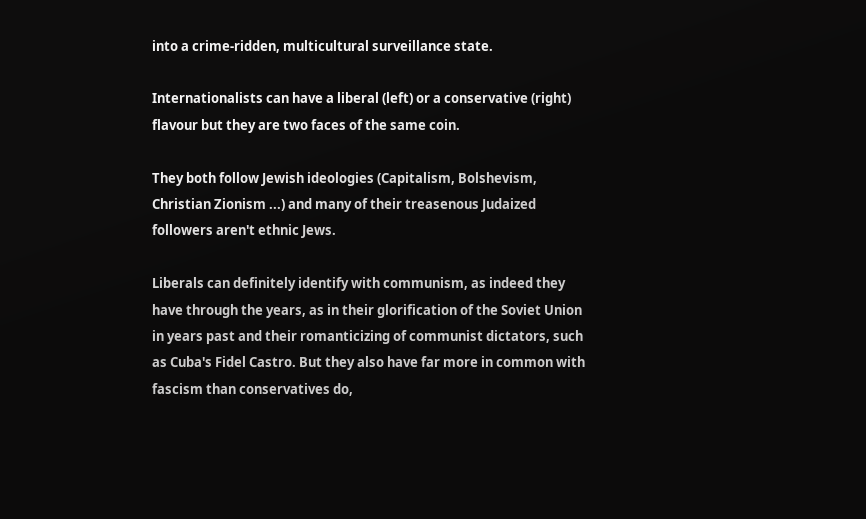into a crime-ridden, multicultural surveillance state.

Internationalists can have a liberal (left) or a conservative (right) flavour but they are two faces of the same coin.

They both follow Jewish ideologies (Capitalism, Bolshevism, Christian Zionism ...) and many of their treasenous Judaized followers aren't ethnic Jews.

Liberals can definitely identify with communism, as indeed they have through the years, as in their glorification of the Soviet Union in years past and their romanticizing of communist dictators, such as Cuba's Fidel Castro. But they also have far more in common with fascism than conservatives do,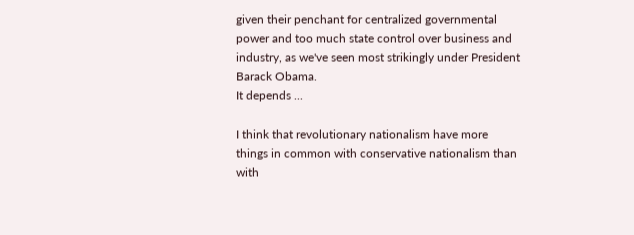given their penchant for centralized governmental power and too much state control over business and industry, as we've seen most strikingly under President Barack Obama.
It depends ...

I think that revolutionary nationalism have more things in common with conservative nationalism than with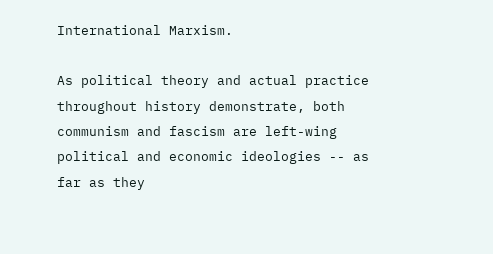International Marxism.

As political theory and actual practice throughout history demonstrate, both communism and fascism are left-wing political and economic ideologies -- as far as they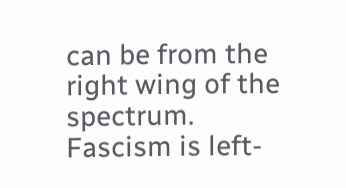can be from the right wing of the spectrum.
Fascism is left-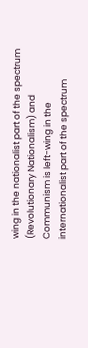wing in the nationalist part of the spectrum (Revolutionary Nationalism) and Communism is left-wing in the internationalist part of the spectrum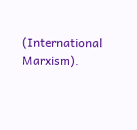(International Marxism).